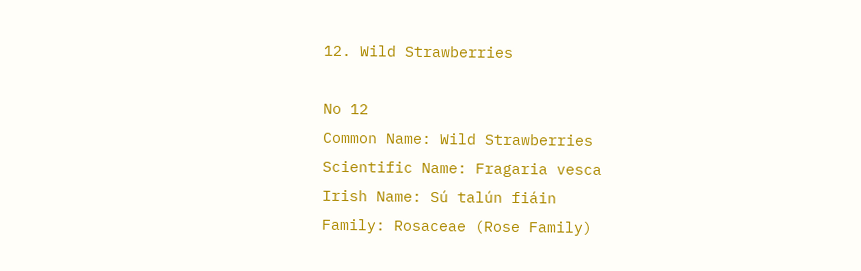12. Wild Strawberries

No 12
Common Name: Wild Strawberries
Scientific Name: Fragaria vesca
Irish Name: Sú talún fiáin
Family: Rosaceae (Rose Family)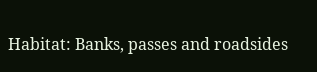Habitat: Banks, passes and roadsides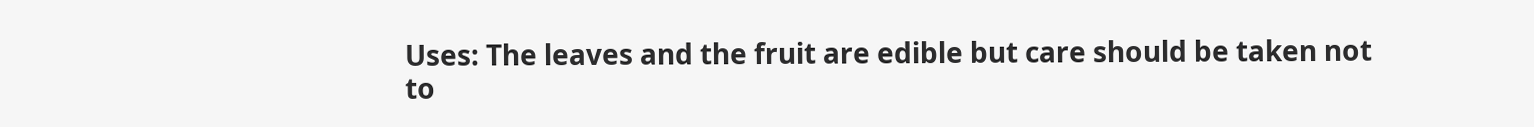Uses: The leaves and the fruit are edible but care should be taken not to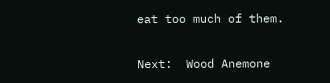eat too much of them.

Next:  Wood Anemone